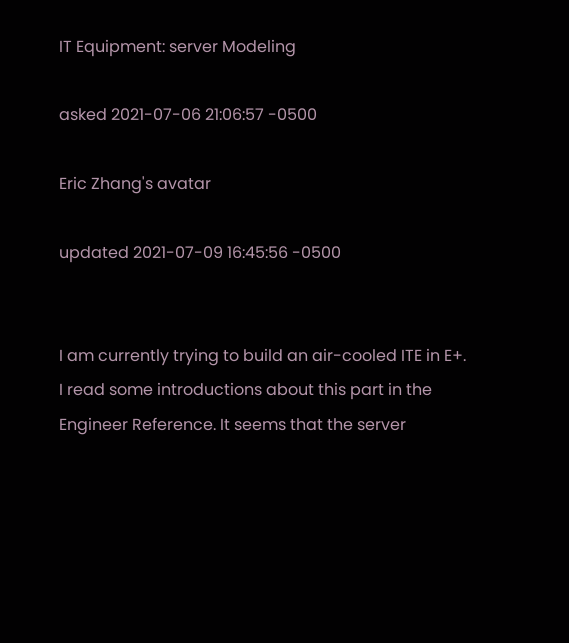IT Equipment: server Modeling

asked 2021-07-06 21:06:57 -0500

Eric Zhang's avatar

updated 2021-07-09 16:45:56 -0500


I am currently trying to build an air-cooled ITE in E+. I read some introductions about this part in the Engineer Reference. It seems that the server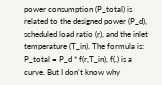power consumption (P_total) is related to the designed power (P_d), scheduled load ratio (r), and the inlet temperature (T_in). The formula is: P_total = P_d * f(r,T_in), f(.) is a curve. But I don't know why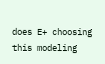does E+ choosing this modeling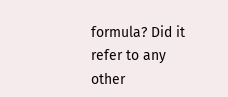formula? Did it refer to any other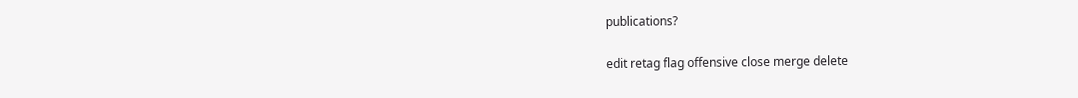publications?

edit retag flag offensive close merge delete